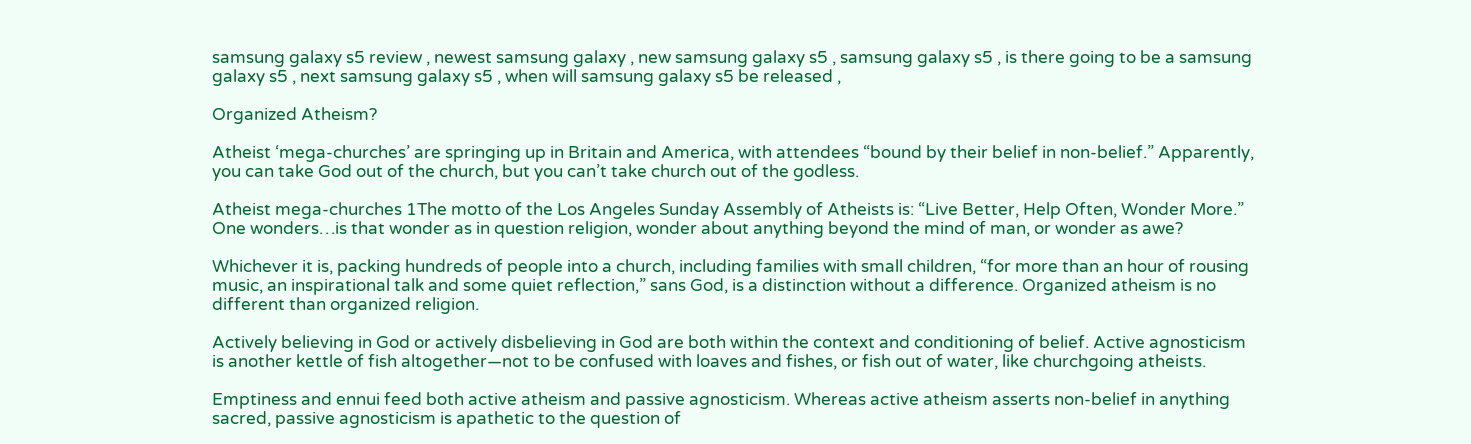samsung galaxy s5 review , newest samsung galaxy , new samsung galaxy s5 , samsung galaxy s5 , is there going to be a samsung galaxy s5 , next samsung galaxy s5 , when will samsung galaxy s5 be released ,

Organized Atheism?

Atheist ‘mega-churches’ are springing up in Britain and America, with attendees “bound by their belief in non-belief.” Apparently, you can take God out of the church, but you can’t take church out of the godless.

Atheist mega-churches 1The motto of the Los Angeles Sunday Assembly of Atheists is: “Live Better, Help Often, Wonder More.” One wonders…is that wonder as in question religion, wonder about anything beyond the mind of man, or wonder as awe?

Whichever it is, packing hundreds of people into a church, including families with small children, “for more than an hour of rousing music, an inspirational talk and some quiet reflection,” sans God, is a distinction without a difference. Organized atheism is no different than organized religion.

Actively believing in God or actively disbelieving in God are both within the context and conditioning of belief. Active agnosticism is another kettle of fish altogether—not to be confused with loaves and fishes, or fish out of water, like churchgoing atheists.

Emptiness and ennui feed both active atheism and passive agnosticism. Whereas active atheism asserts non-belief in anything sacred, passive agnosticism is apathetic to the question of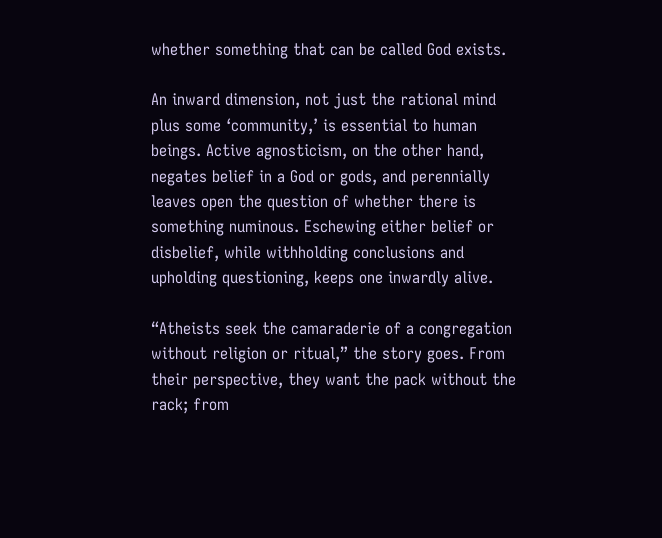whether something that can be called God exists.

An inward dimension, not just the rational mind plus some ‘community,’ is essential to human beings. Active agnosticism, on the other hand, negates belief in a God or gods, and perennially leaves open the question of whether there is something numinous. Eschewing either belief or disbelief, while withholding conclusions and upholding questioning, keeps one inwardly alive.

“Atheists seek the camaraderie of a congregation without religion or ritual,” the story goes. From their perspective, they want the pack without the rack; from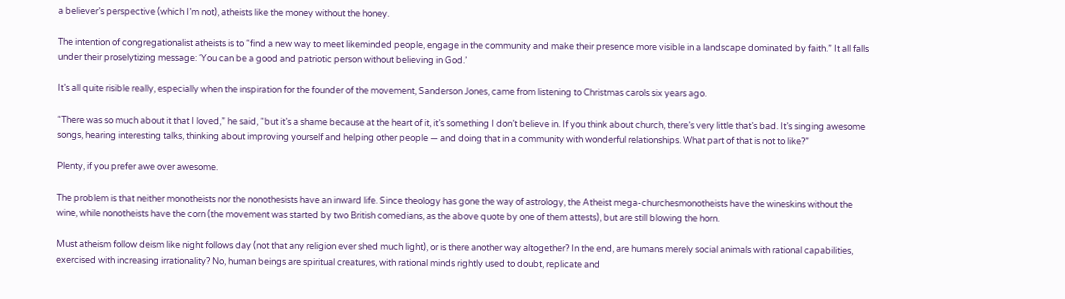a believer’s perspective (which I’m not), atheists like the money without the honey.

The intention of congregationalist atheists is to “find a new way to meet likeminded people, engage in the community and make their presence more visible in a landscape dominated by faith.” It all falls under their proselytizing message: ‘You can be a good and patriotic person without believing in God.’

It’s all quite risible really, especially when the inspiration for the founder of the movement, Sanderson Jones, came from listening to Christmas carols six years ago.

“There was so much about it that I loved,” he said, “but it’s a shame because at the heart of it, it’s something I don’t believe in. If you think about church, there’s very little that’s bad. It’s singing awesome songs, hearing interesting talks, thinking about improving yourself and helping other people — and doing that in a community with wonderful relationships. What part of that is not to like?”

Plenty, if you prefer awe over awesome.

The problem is that neither monotheists nor the nonothesists have an inward life. Since theology has gone the way of astrology, the Atheist mega-churchesmonotheists have the wineskins without the wine, while nonotheists have the corn (the movement was started by two British comedians, as the above quote by one of them attests), but are still blowing the horn.

Must atheism follow deism like night follows day (not that any religion ever shed much light), or is there another way altogether? In the end, are humans merely social animals with rational capabilities, exercised with increasing irrationality? No, human beings are spiritual creatures, with rational minds rightly used to doubt, replicate and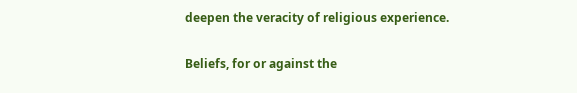deepen the veracity of religious experience.

Beliefs, for or against the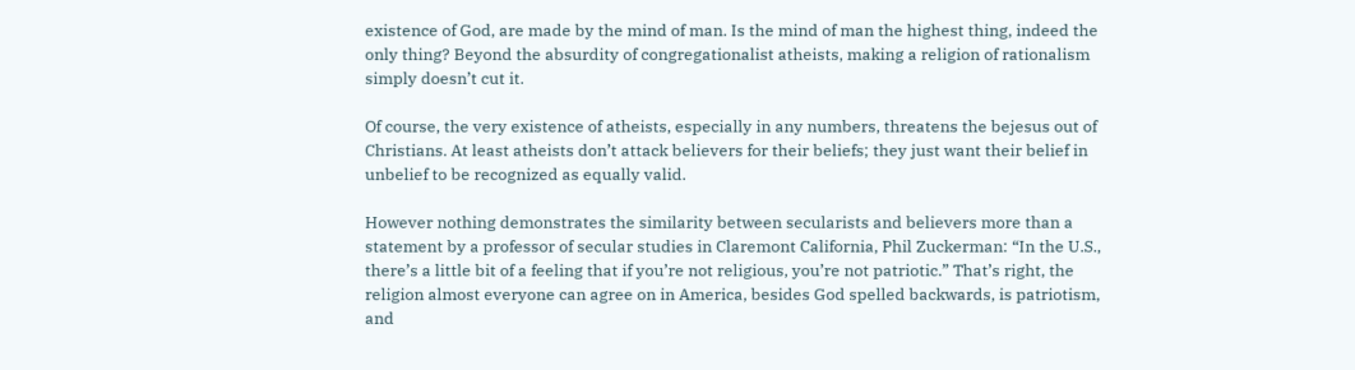existence of God, are made by the mind of man. Is the mind of man the highest thing, indeed the only thing? Beyond the absurdity of congregationalist atheists, making a religion of rationalism simply doesn’t cut it.

Of course, the very existence of atheists, especially in any numbers, threatens the bejesus out of Christians. At least atheists don’t attack believers for their beliefs; they just want their belief in unbelief to be recognized as equally valid.

However nothing demonstrates the similarity between secularists and believers more than a statement by a professor of secular studies in Claremont California, Phil Zuckerman: “In the U.S., there’s a little bit of a feeling that if you’re not religious, you’re not patriotic.” That’s right, the religion almost everyone can agree on in America, besides God spelled backwards, is patriotism, and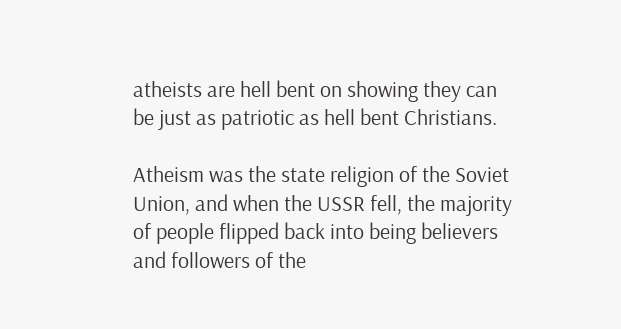atheists are hell bent on showing they can be just as patriotic as hell bent Christians.

Atheism was the state religion of the Soviet Union, and when the USSR fell, the majority of people flipped back into being believers and followers of the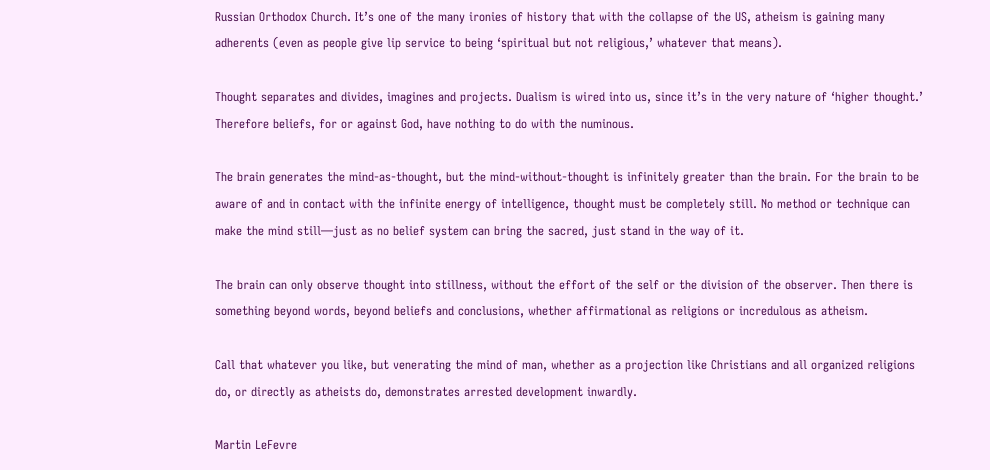Russian Orthodox Church. It’s one of the many ironies of history that with the collapse of the US, atheism is gaining many adherents (even as people give lip service to being ‘spiritual but not religious,’ whatever that means).

Thought separates and divides, imagines and projects. Dualism is wired into us, since it’s in the very nature of ‘higher thought.’ Therefore beliefs, for or against God, have nothing to do with the numinous.

The brain generates the mind-as-thought, but the mind-without-thought is infinitely greater than the brain. For the brain to be aware of and in contact with the infinite energy of intelligence, thought must be completely still. No method or technique can make the mind still—just as no belief system can bring the sacred, just stand in the way of it.

The brain can only observe thought into stillness, without the effort of the self or the division of the observer. Then there is something beyond words, beyond beliefs and conclusions, whether affirmational as religions or incredulous as atheism.

Call that whatever you like, but venerating the mind of man, whether as a projection like Christians and all organized religions do, or directly as atheists do, demonstrates arrested development inwardly.

Martin LeFevre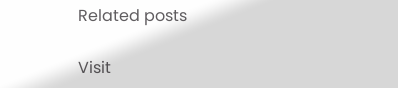Related posts

Visit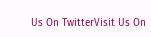Us On TwitterVisit Us On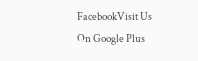FacebookVisit Us On Google Plus